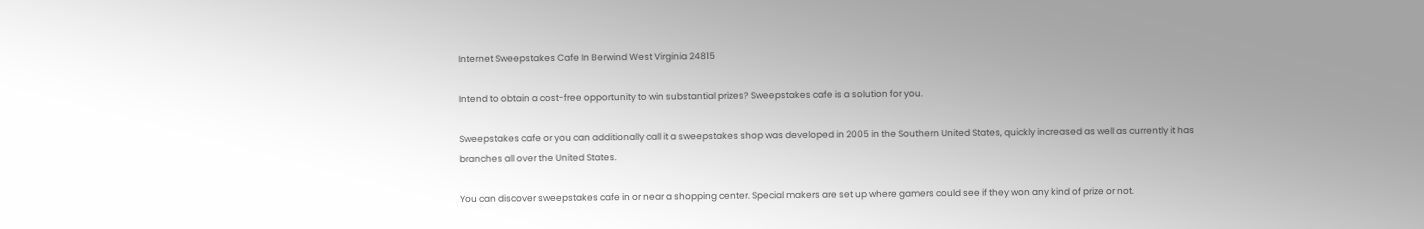Internet Sweepstakes Cafe In Berwind West Virginia 24815

Intend to obtain a cost-free opportunity to win substantial prizes? Sweepstakes cafe is a solution for you.

Sweepstakes cafe or you can additionally call it a sweepstakes shop was developed in 2005 in the Southern United States, quickly increased as well as currently it has branches all over the United States.

You can discover sweepstakes cafe in or near a shopping center. Special makers are set up where gamers could see if they won any kind of prize or not.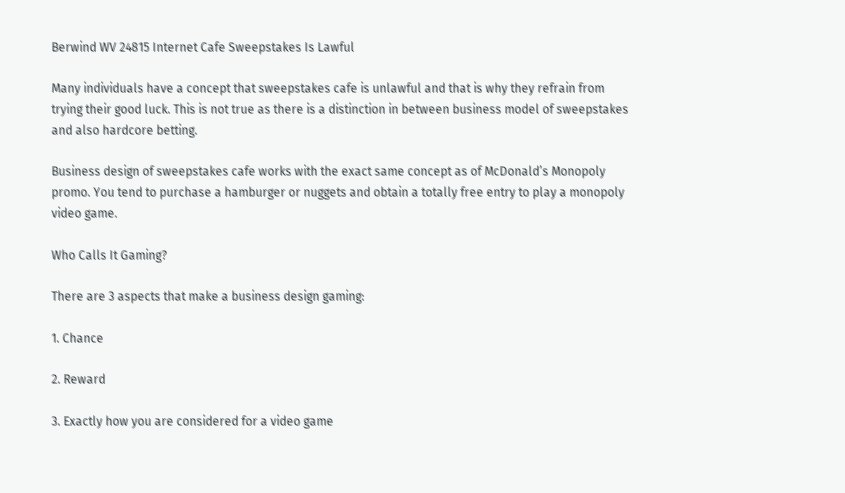Berwind WV 24815 Internet Cafe Sweepstakes Is Lawful

Many individuals have a concept that sweepstakes cafe is unlawful and that is why they refrain from trying their good luck. This is not true as there is a distinction in between business model of sweepstakes and also hardcore betting.

Business design of sweepstakes cafe works with the exact same concept as of McDonald’s Monopoly promo. You tend to purchase a hamburger or nuggets and obtain a totally free entry to play a monopoly video game.

Who Calls It Gaming?

There are 3 aspects that make a business design gaming:

1. Chance

2. Reward

3. Exactly how you are considered for a video game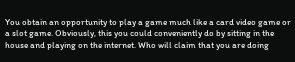You obtain an opportunity to play a game much like a card video game or a slot game. Obviously, this you could conveniently do by sitting in the house and playing on the internet. Who will claim that you are doing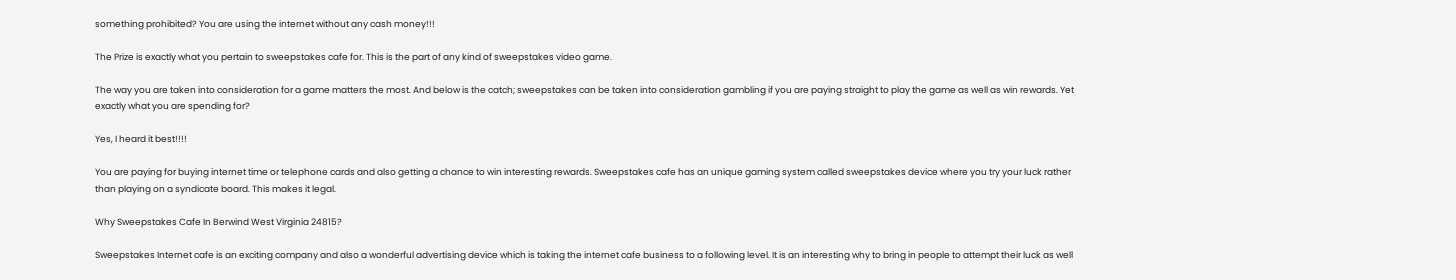something prohibited? You are using the internet without any cash money!!!

The Prize is exactly what you pertain to sweepstakes cafe for. This is the part of any kind of sweepstakes video game.

The way you are taken into consideration for a game matters the most. And below is the catch; sweepstakes can be taken into consideration gambling if you are paying straight to play the game as well as win rewards. Yet exactly what you are spending for?

Yes, I heard it best!!!!

You are paying for buying internet time or telephone cards and also getting a chance to win interesting rewards. Sweepstakes cafe has an unique gaming system called sweepstakes device where you try your luck rather than playing on a syndicate board. This makes it legal.

Why Sweepstakes Cafe In Berwind West Virginia 24815?

Sweepstakes Internet cafe is an exciting company and also a wonderful advertising device which is taking the internet cafe business to a following level. It is an interesting why to bring in people to attempt their luck as well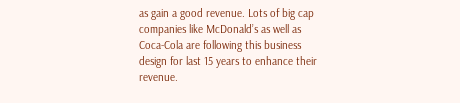as gain a good revenue. Lots of big cap companies like McDonald’s as well as Coca-Cola are following this business design for last 15 years to enhance their revenue.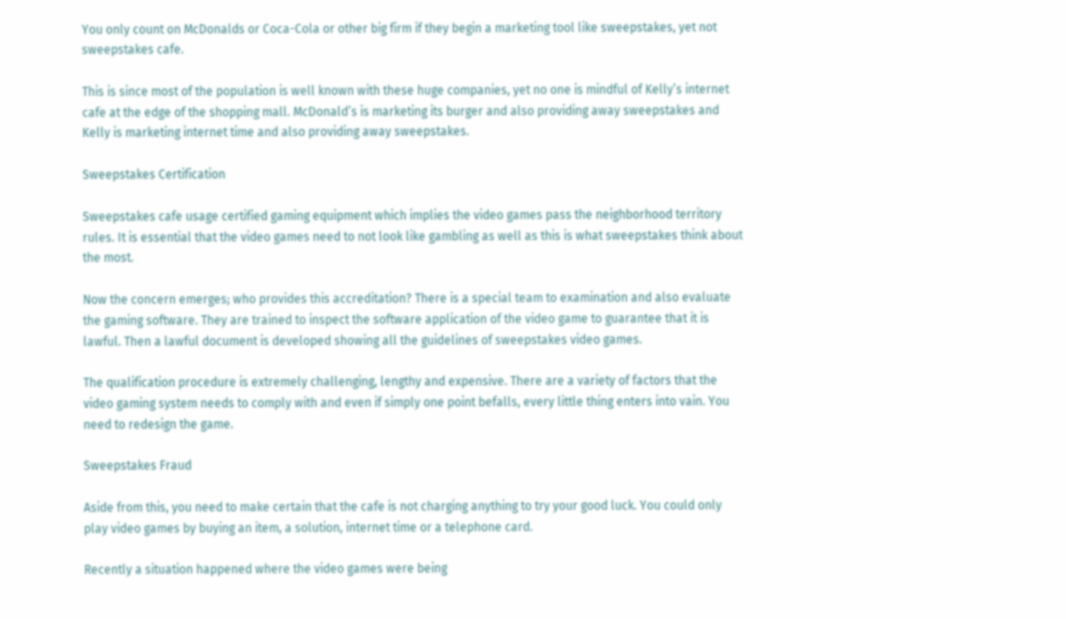You only count on McDonalds or Coca-Cola or other big firm if they begin a marketing tool like sweepstakes, yet not sweepstakes cafe.

This is since most of the population is well known with these huge companies, yet no one is mindful of Kelly’s internet cafe at the edge of the shopping mall. McDonald’s is marketing its burger and also providing away sweepstakes and Kelly is marketing internet time and also providing away sweepstakes.

Sweepstakes Certification

Sweepstakes cafe usage certified gaming equipment which implies the video games pass the neighborhood territory rules. It is essential that the video games need to not look like gambling as well as this is what sweepstakes think about the most.

Now the concern emerges; who provides this accreditation? There is a special team to examination and also evaluate the gaming software. They are trained to inspect the software application of the video game to guarantee that it is lawful. Then a lawful document is developed showing all the guidelines of sweepstakes video games.

The qualification procedure is extremely challenging, lengthy and expensive. There are a variety of factors that the video gaming system needs to comply with and even if simply one point befalls, every little thing enters into vain. You need to redesign the game.

Sweepstakes Fraud

Aside from this, you need to make certain that the cafe is not charging anything to try your good luck. You could only play video games by buying an item, a solution, internet time or a telephone card.

Recently a situation happened where the video games were being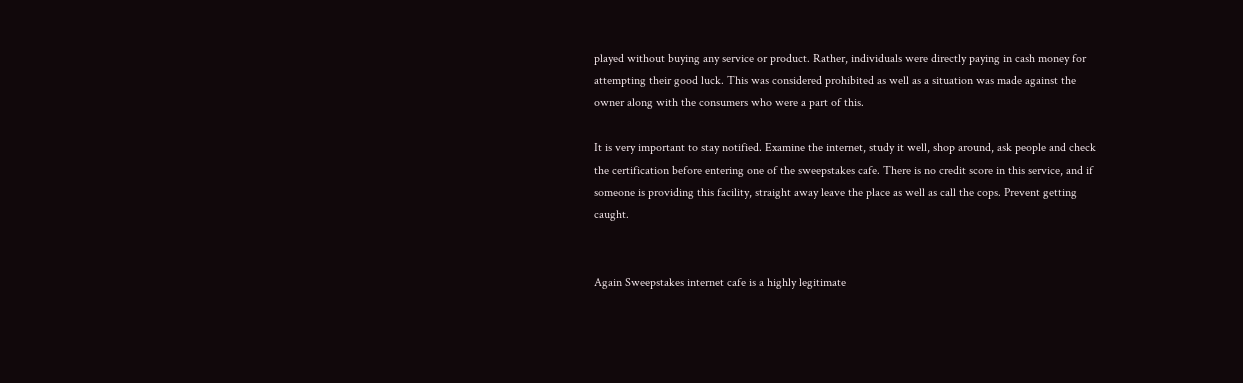played without buying any service or product. Rather, individuals were directly paying in cash money for attempting their good luck. This was considered prohibited as well as a situation was made against the owner along with the consumers who were a part of this.

It is very important to stay notified. Examine the internet, study it well, shop around, ask people and check the certification before entering one of the sweepstakes cafe. There is no credit score in this service, and if someone is providing this facility, straight away leave the place as well as call the cops. Prevent getting caught.


Again Sweepstakes internet cafe is a highly legitimate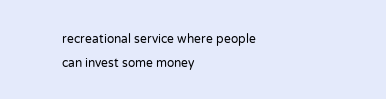recreational service where people can invest some money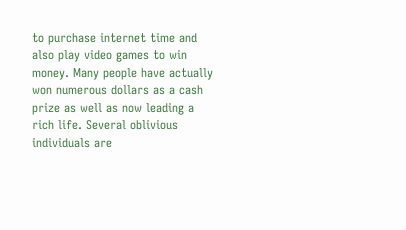to purchase internet time and also play video games to win money. Many people have actually won numerous dollars as a cash prize as well as now leading a rich life. Several oblivious individuals are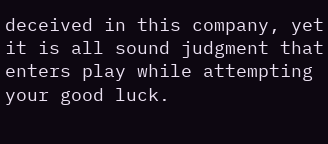deceived in this company, yet it is all sound judgment that enters play while attempting your good luck.